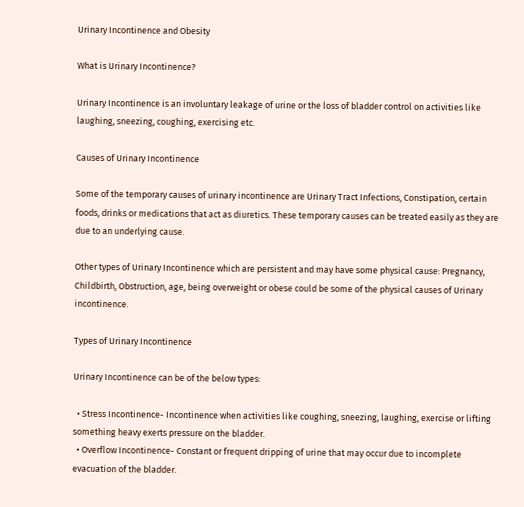Urinary Incontinence and Obesity

What is Urinary Incontinence?

Urinary Incontinence is an involuntary leakage of urine or the loss of bladder control on activities like laughing, sneezing, coughing, exercising etc.

Causes of Urinary Incontinence

Some of the temporary causes of urinary incontinence are Urinary Tract Infections, Constipation, certain foods, drinks or medications that act as diuretics. These temporary causes can be treated easily as they are due to an underlying cause.

Other types of Urinary Incontinence which are persistent and may have some physical cause: Pregnancy, Childbirth, Obstruction, age, being overweight or obese could be some of the physical causes of Urinary incontinence.

Types of Urinary Incontinence

Urinary Incontinence can be of the below types:

  • Stress Incontinence- Incontinence when activities like coughing, sneezing, laughing, exercise or lifting something heavy exerts pressure on the bladder.
  • Overflow Incontinence- Constant or frequent dripping of urine that may occur due to incomplete evacuation of the bladder.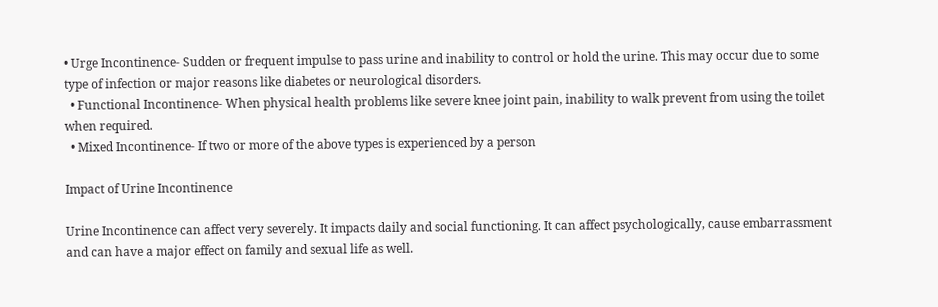• Urge Incontinence- Sudden or frequent impulse to pass urine and inability to control or hold the urine. This may occur due to some type of infection or major reasons like diabetes or neurological disorders.
  • Functional Incontinence- When physical health problems like severe knee joint pain, inability to walk prevent from using the toilet when required.
  • Mixed Incontinence- If two or more of the above types is experienced by a person

Impact of Urine Incontinence

Urine Incontinence can affect very severely. It impacts daily and social functioning. It can affect psychologically, cause embarrassment and can have a major effect on family and sexual life as well.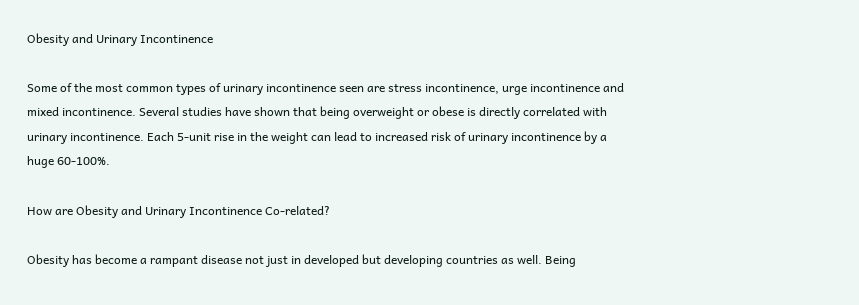Obesity and Urinary Incontinence

Some of the most common types of urinary incontinence seen are stress incontinence, urge incontinence and mixed incontinence. Several studies have shown that being overweight or obese is directly correlated with urinary incontinence. Each 5-unit rise in the weight can lead to increased risk of urinary incontinence by a huge 60-100%.

How are Obesity and Urinary Incontinence Co-related?

Obesity has become a rampant disease not just in developed but developing countries as well. Being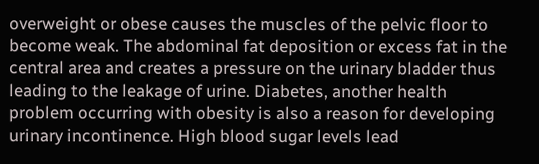overweight or obese causes the muscles of the pelvic floor to become weak. The abdominal fat deposition or excess fat in the central area and creates a pressure on the urinary bladder thus leading to the leakage of urine. Diabetes, another health problem occurring with obesity is also a reason for developing urinary incontinence. High blood sugar levels lead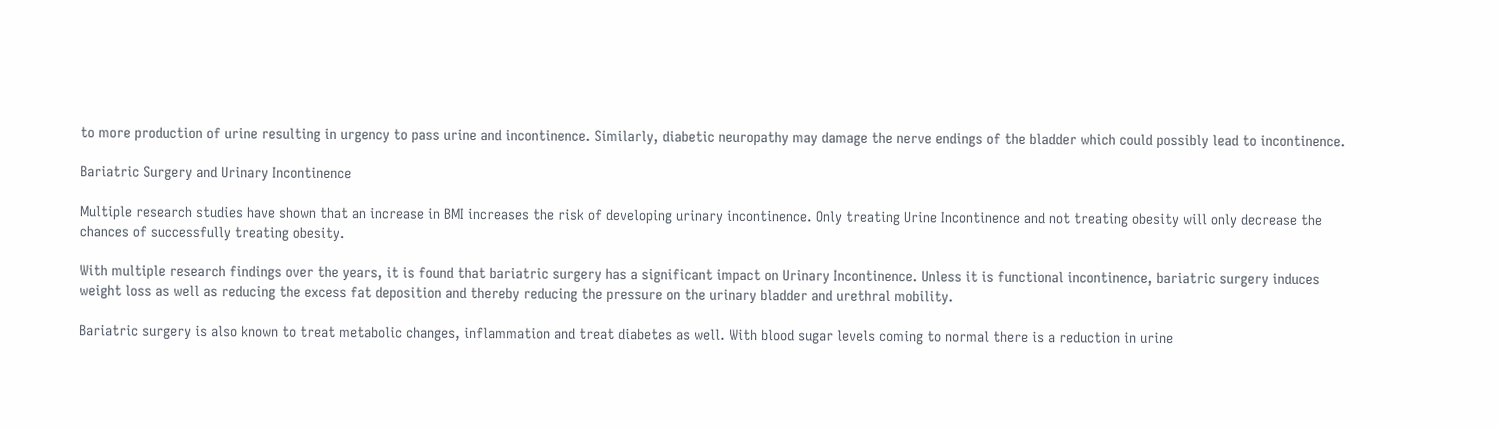to more production of urine resulting in urgency to pass urine and incontinence. Similarly, diabetic neuropathy may damage the nerve endings of the bladder which could possibly lead to incontinence.

Bariatric Surgery and Urinary Incontinence

Multiple research studies have shown that an increase in BMI increases the risk of developing urinary incontinence. Only treating Urine Incontinence and not treating obesity will only decrease the chances of successfully treating obesity.

With multiple research findings over the years, it is found that bariatric surgery has a significant impact on Urinary Incontinence. Unless it is functional incontinence, bariatric surgery induces weight loss as well as reducing the excess fat deposition and thereby reducing the pressure on the urinary bladder and urethral mobility.

Bariatric surgery is also known to treat metabolic changes, inflammation and treat diabetes as well. With blood sugar levels coming to normal there is a reduction in urine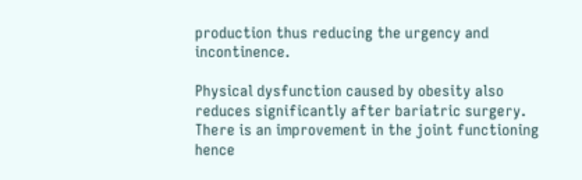production thus reducing the urgency and incontinence.

Physical dysfunction caused by obesity also reduces significantly after bariatric surgery. There is an improvement in the joint functioning hence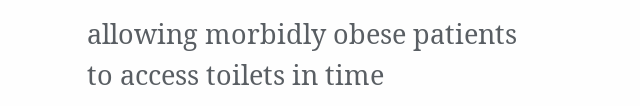allowing morbidly obese patients to access toilets in time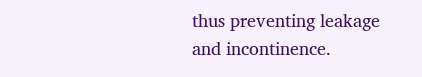thus preventing leakage and incontinence.